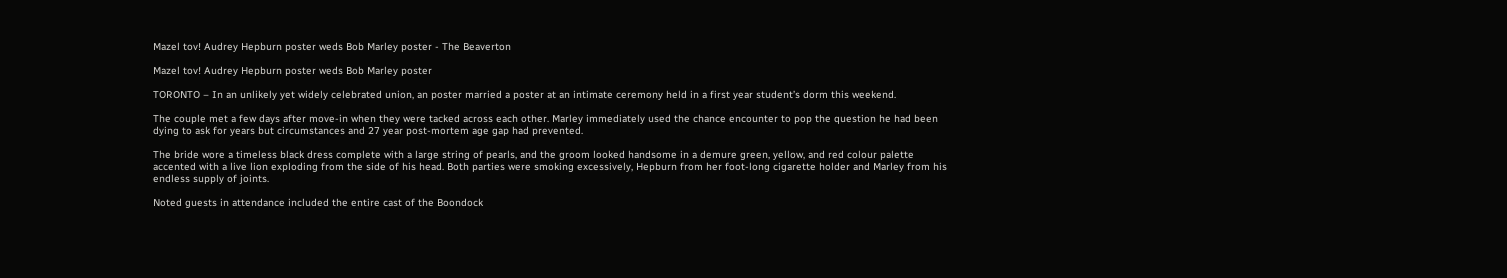Mazel tov! Audrey Hepburn poster weds Bob Marley poster - The Beaverton

Mazel tov! Audrey Hepburn poster weds Bob Marley poster

TORONTO – In an unlikely yet widely celebrated union, an poster married a poster at an intimate ceremony held in a first year student’s dorm this weekend.

The couple met a few days after move-in when they were tacked across each other. Marley immediately used the chance encounter to pop the question he had been dying to ask for years but circumstances and 27 year post-mortem age gap had prevented.

The bride wore a timeless black dress complete with a large string of pearls, and the groom looked handsome in a demure green, yellow, and red colour palette accented with a live lion exploding from the side of his head. Both parties were smoking excessively, Hepburn from her foot-long cigarette holder and Marley from his endless supply of joints.

Noted guests in attendance included the entire cast of the Boondock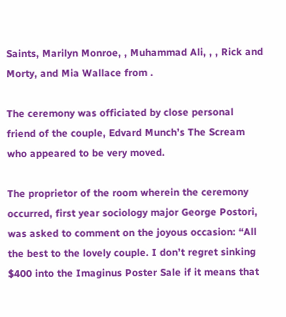Saints, Marilyn Monroe, , Muhammad Ali, , , Rick and Morty, and Mia Wallace from .

The ceremony was officiated by close personal friend of the couple, Edvard Munch’s The Scream who appeared to be very moved.

The proprietor of the room wherein the ceremony occurred, first year sociology major George Postori, was asked to comment on the joyous occasion: “All the best to the lovely couple. I don’t regret sinking $400 into the Imaginus Poster Sale if it means that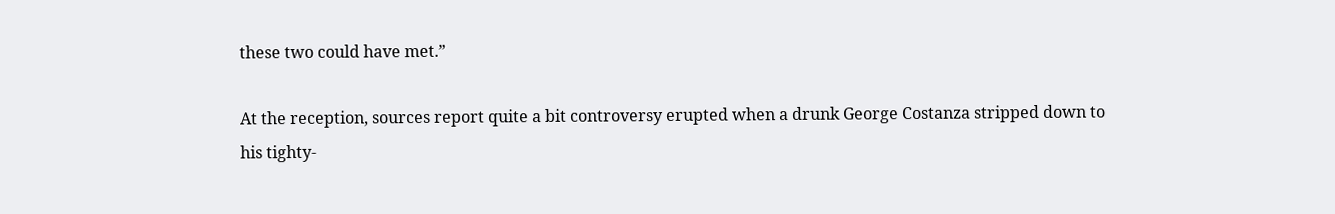these two could have met.”

At the reception, sources report quite a bit controversy erupted when a drunk George Costanza stripped down to his tighty-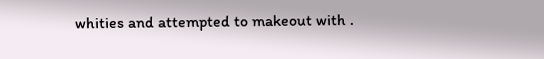whities and attempted to makeout with .